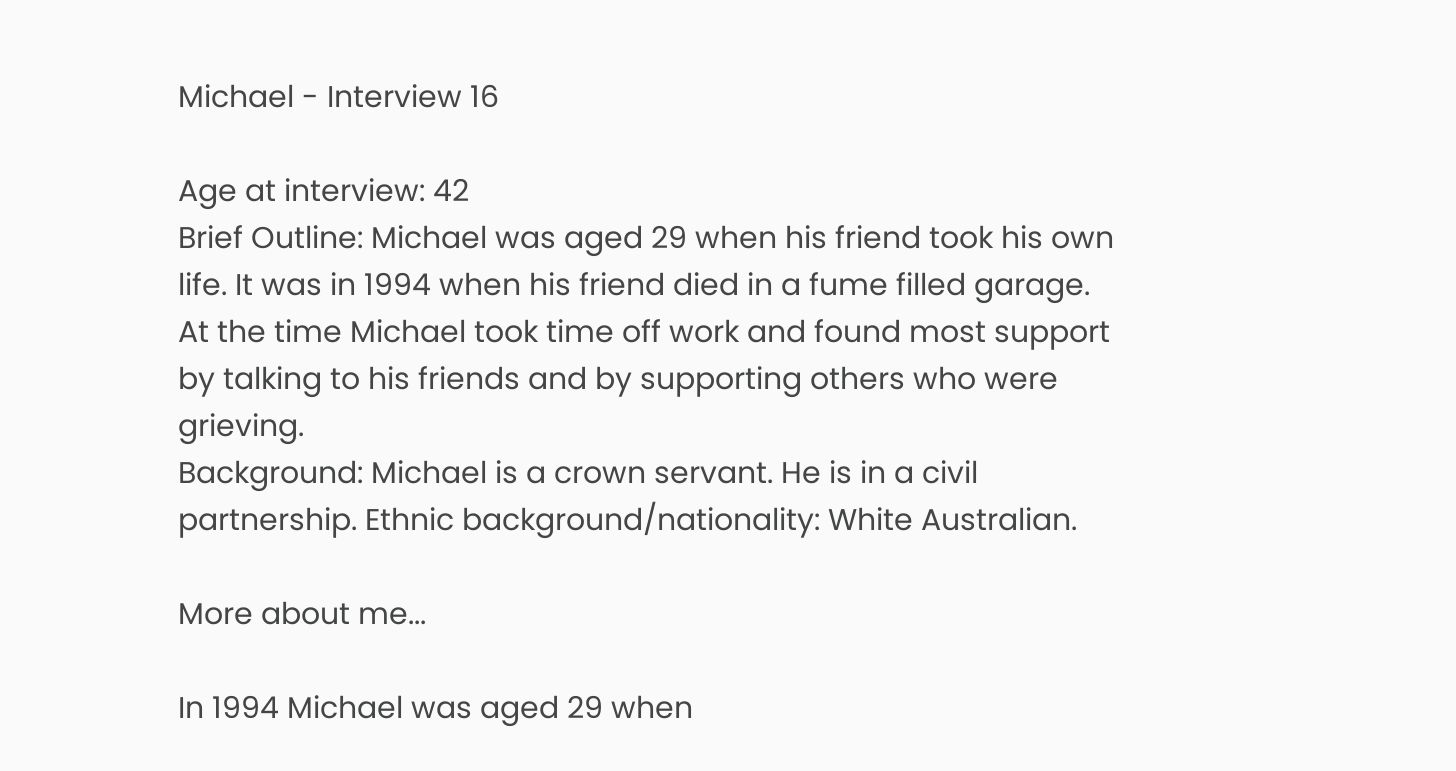Michael - Interview 16

Age at interview: 42
Brief Outline: Michael was aged 29 when his friend took his own life. It was in 1994 when his friend died in a fume filled garage. At the time Michael took time off work and found most support by talking to his friends and by supporting others who were grieving.
Background: Michael is a crown servant. He is in a civil partnership. Ethnic background/nationality: White Australian.

More about me...

In 1994 Michael was aged 29 when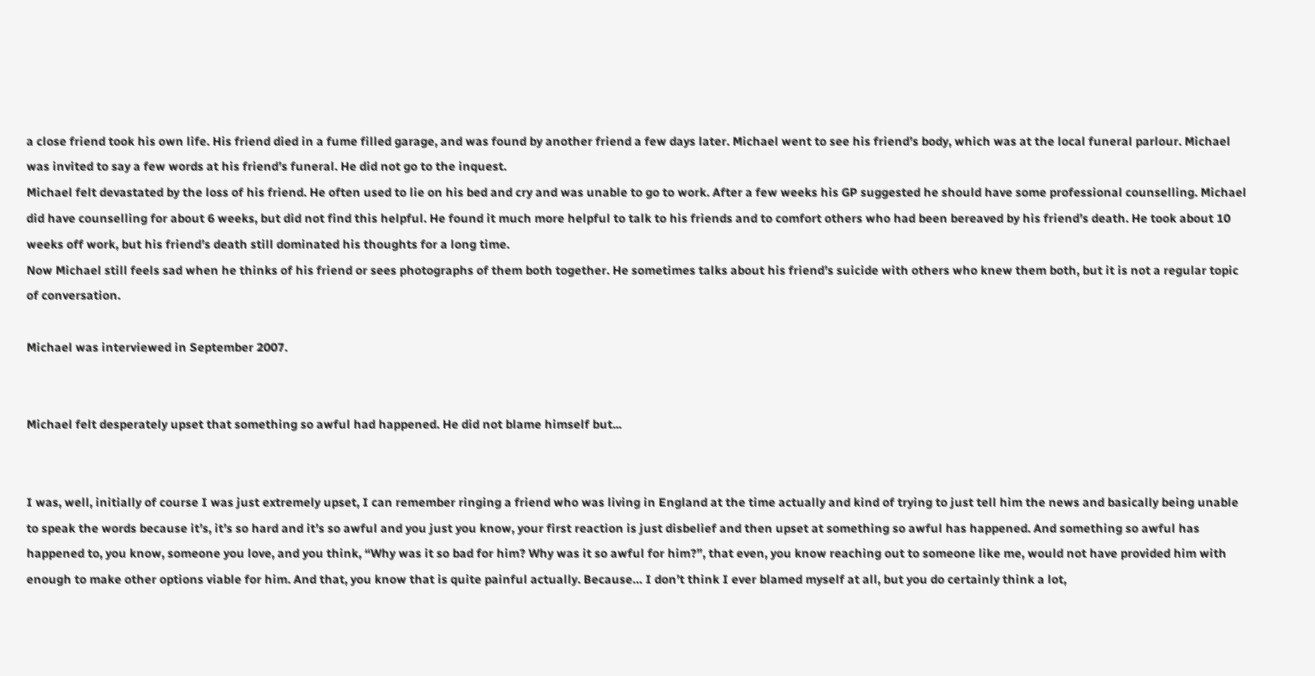a close friend took his own life. His friend died in a fume filled garage, and was found by another friend a few days later. Michael went to see his friend’s body, which was at the local funeral parlour. Michael was invited to say a few words at his friend’s funeral. He did not go to the inquest.
Michael felt devastated by the loss of his friend. He often used to lie on his bed and cry and was unable to go to work. After a few weeks his GP suggested he should have some professional counselling. Michael did have counselling for about 6 weeks, but did not find this helpful. He found it much more helpful to talk to his friends and to comfort others who had been bereaved by his friend’s death. He took about 10 weeks off work, but his friend’s death still dominated his thoughts for a long time.
Now Michael still feels sad when he thinks of his friend or sees photographs of them both together. He sometimes talks about his friend’s suicide with others who knew them both, but it is not a regular topic of conversation.

Michael was interviewed in September 2007.


Michael felt desperately upset that something so awful had happened. He did not blame himself but...


I was, well, initially of course I was just extremely upset, I can remember ringing a friend who was living in England at the time actually and kind of trying to just tell him the news and basically being unable to speak the words because it’s, it’s so hard and it’s so awful and you just you know, your first reaction is just disbelief and then upset at something so awful has happened. And something so awful has happened to, you know, someone you love, and you think, “Why was it so bad for him? Why was it so awful for him?”, that even, you know reaching out to someone like me, would not have provided him with enough to make other options viable for him. And that, you know that is quite painful actually. Because… I don’t think I ever blamed myself at all, but you do certainly think a lot,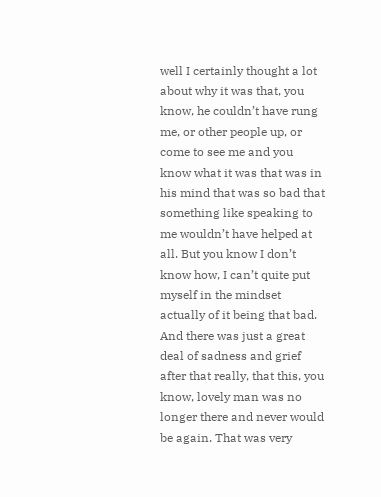well I certainly thought a lot about why it was that, you know, he couldn’t have rung me, or other people up, or come to see me and you know what it was that was in his mind that was so bad that something like speaking to me wouldn’t have helped at all. But you know I don’t know how, I can’t quite put myself in the mindset actually of it being that bad. And there was just a great deal of sadness and grief after that really, that this, you know, lovely man was no longer there and never would be again. That was very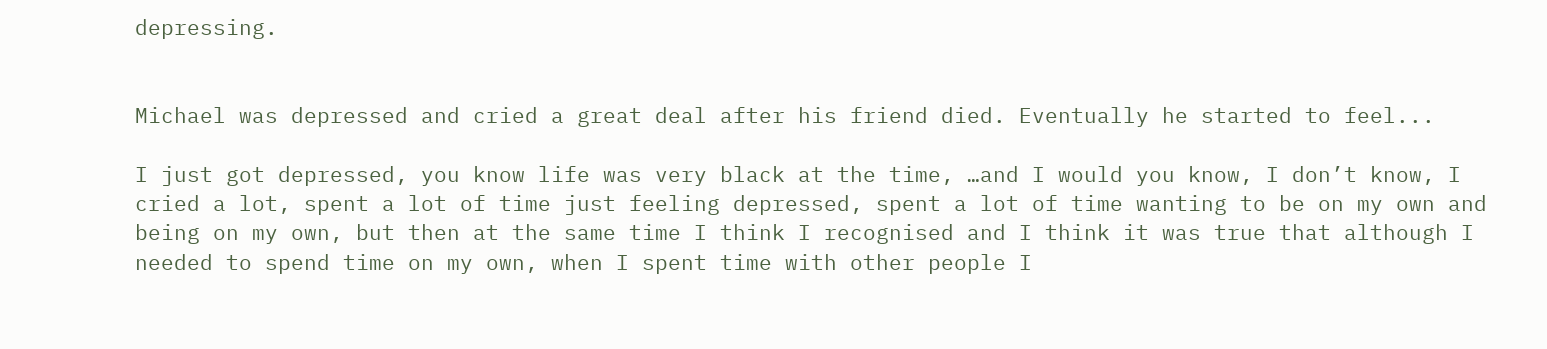depressing.


Michael was depressed and cried a great deal after his friend died. Eventually he started to feel...

I just got depressed, you know life was very black at the time, …and I would you know, I don’t know, I cried a lot, spent a lot of time just feeling depressed, spent a lot of time wanting to be on my own and being on my own, but then at the same time I think I recognised and I think it was true that although I needed to spend time on my own, when I spent time with other people I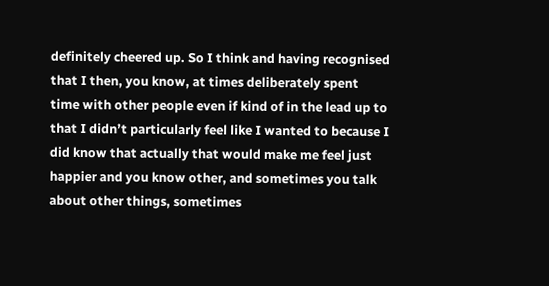definitely cheered up. So I think and having recognised that I then, you know, at times deliberately spent time with other people even if kind of in the lead up to that I didn’t particularly feel like I wanted to because I did know that actually that would make me feel just happier and you know other, and sometimes you talk about other things, sometimes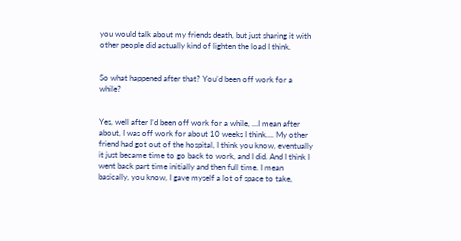you would talk about my friends death, but just sharing it with other people did actually kind of lighten the load I think.


So what happened after that? You’d been off work for a while?


Yes, well after I’d been off work for a while, …I mean after about, I was off work for about 10 weeks I think…. My other friend had got out of the hospital, I think you know, eventually it just became time to go back to work, and I did. And I think I went back part time initially and then full time. I mean basically, you know, I gave myself a lot of space to take,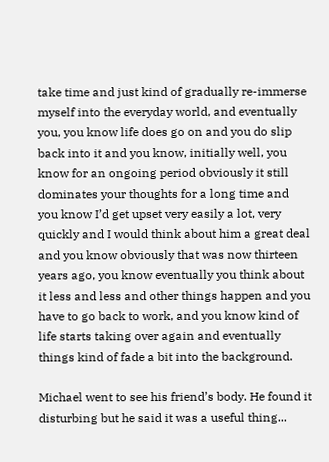take time and just kind of gradually re-immerse myself into the everyday world, and eventually you, you know life does go on and you do slip back into it and you know, initially well, you know for an ongoing period obviously it still dominates your thoughts for a long time and you know I’d get upset very easily a lot, very quickly and I would think about him a great deal and you know obviously that was now thirteen years ago, you know eventually you think about it less and less and other things happen and you have to go back to work, and you know kind of life starts taking over again and eventually things kind of fade a bit into the background.

Michael went to see his friend’s body. He found it disturbing but he said it was a useful thing...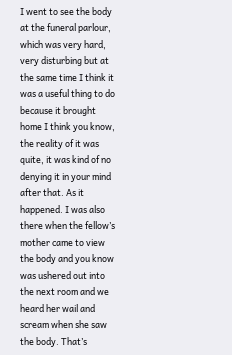I went to see the body at the funeral parlour, which was very hard, very disturbing but at the same time I think it was a useful thing to do because it brought home I think you know, the reality of it was quite, it was kind of no denying it in your mind after that. As it happened. I was also there when the fellow’s mother came to view the body and you know was ushered out into the next room and we heard her wail and scream when she saw the body. That’s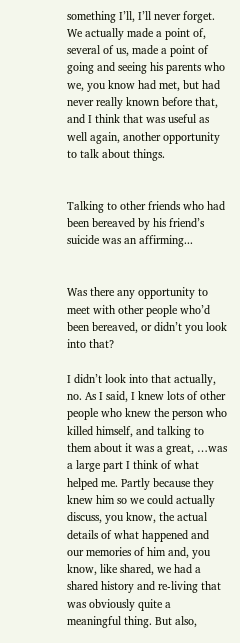something I’ll, I’ll never forget. We actually made a point of, several of us, made a point of going and seeing his parents who we, you know had met, but had never really known before that, and I think that was useful as well again, another opportunity to talk about things.


Talking to other friends who had been bereaved by his friend’s suicide was an affirming...


Was there any opportunity to meet with other people who’d been bereaved, or didn’t you look into that?

I didn’t look into that actually, no. As I said, I knew lots of other people who knew the person who killed himself, and talking to them about it was a great, …was a large part I think of what helped me. Partly because they knew him so we could actually discuss, you know, the actual details of what happened and our memories of him and, you know, like shared, we had a shared history and re-living that was obviously quite a meaningful thing. But also,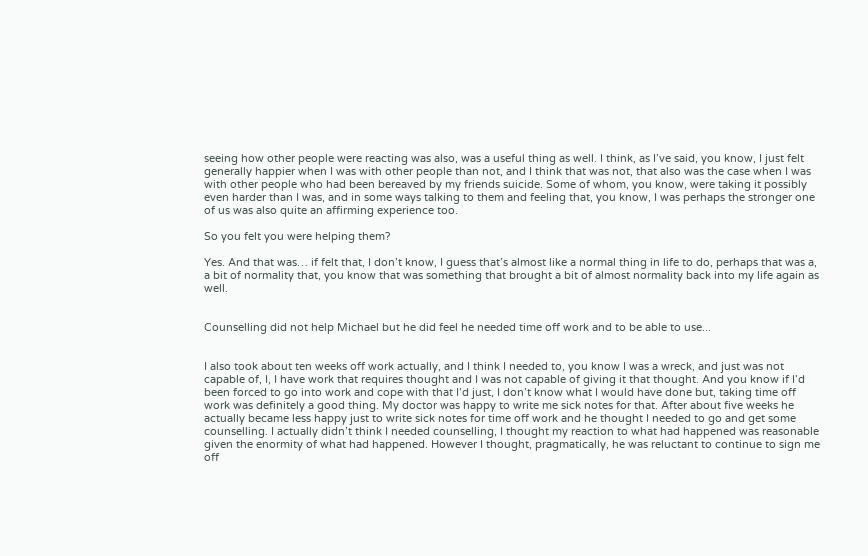seeing how other people were reacting was also, was a useful thing as well. I think, as I’ve said, you know, I just felt generally happier when I was with other people than not, and I think that was not, that also was the case when I was with other people who had been bereaved by my friends suicide. Some of whom, you know, were taking it possibly even harder than I was, and in some ways talking to them and feeling that, you know, I was perhaps the stronger one of us was also quite an affirming experience too.

So you felt you were helping them?

Yes. And that was… if felt that, I don’t know, I guess that’s almost like a normal thing in life to do, perhaps that was a, a bit of normality that, you know that was something that brought a bit of almost normality back into my life again as well.


Counselling did not help Michael but he did feel he needed time off work and to be able to use...


I also took about ten weeks off work actually, and I think I needed to, you know I was a wreck, and just was not capable of, I, I have work that requires thought and I was not capable of giving it that thought. And you know if I’d been forced to go into work and cope with that I’d just, I don’t know what I would have done but, taking time off work was definitely a good thing. My doctor was happy to write me sick notes for that. After about five weeks he actually became less happy just to write sick notes for time off work and he thought I needed to go and get some counselling. I actually didn’t think I needed counselling, I thought my reaction to what had happened was reasonable given the enormity of what had happened. However I thought, pragmatically, he was reluctant to continue to sign me off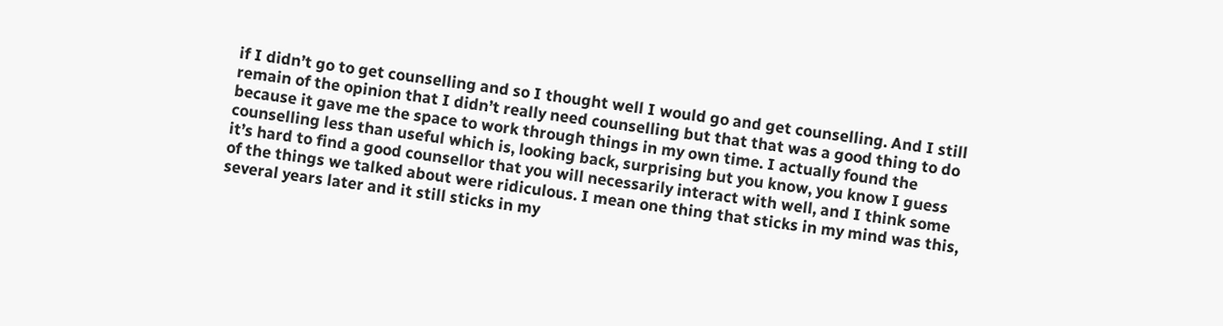if I didn’t go to get counselling and so I thought well I would go and get counselling. And I still remain of the opinion that I didn’t really need counselling but that that was a good thing to do because it gave me the space to work through things in my own time. I actually found the counselling less than useful which is, looking back, surprising but you know, you know I guess it’s hard to find a good counsellor that you will necessarily interact with well, and I think some of the things we talked about were ridiculous. I mean one thing that sticks in my mind was this, several years later and it still sticks in my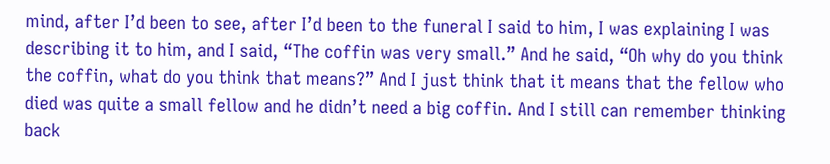mind, after I’d been to see, after I’d been to the funeral I said to him, I was explaining I was describing it to him, and I said, “The coffin was very small.” And he said, “Oh why do you think the coffin, what do you think that means?” And I just think that it means that the fellow who died was quite a small fellow and he didn’t need a big coffin. And I still can remember thinking back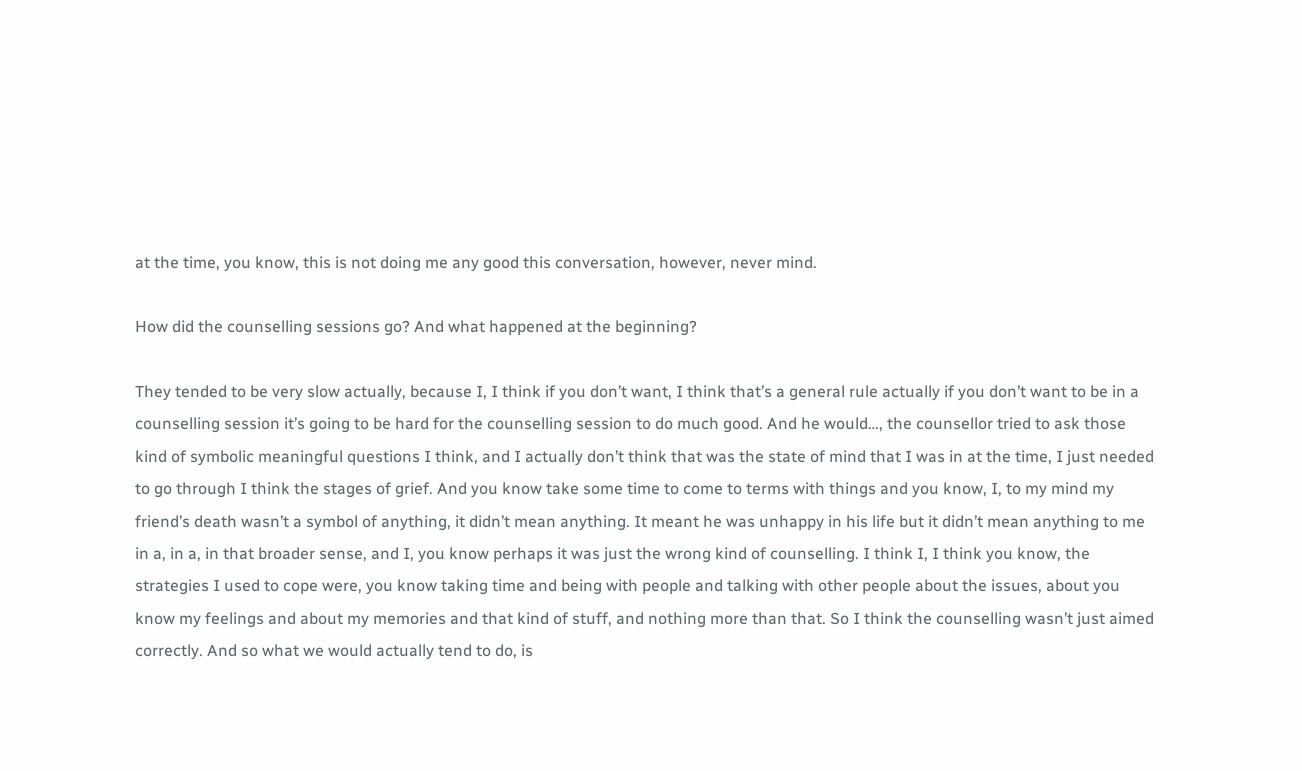at the time, you know, this is not doing me any good this conversation, however, never mind.

How did the counselling sessions go? And what happened at the beginning?

They tended to be very slow actually, because I, I think if you don’t want, I think that’s a general rule actually if you don’t want to be in a counselling session it’s going to be hard for the counselling session to do much good. And he would…, the counsellor tried to ask those kind of symbolic meaningful questions I think, and I actually don’t think that was the state of mind that I was in at the time, I just needed to go through I think the stages of grief. And you know take some time to come to terms with things and you know, I, to my mind my friend’s death wasn’t a symbol of anything, it didn’t mean anything. It meant he was unhappy in his life but it didn’t mean anything to me in a, in a, in that broader sense, and I, you know perhaps it was just the wrong kind of counselling. I think I, I think you know, the strategies I used to cope were, you know taking time and being with people and talking with other people about the issues, about you know my feelings and about my memories and that kind of stuff, and nothing more than that. So I think the counselling wasn’t just aimed correctly. And so what we would actually tend to do, is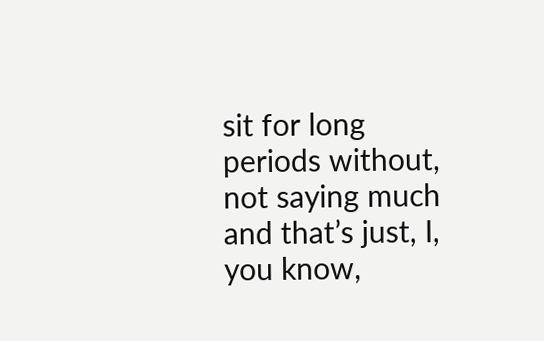sit for long periods without, not saying much and that’s just, I, you know,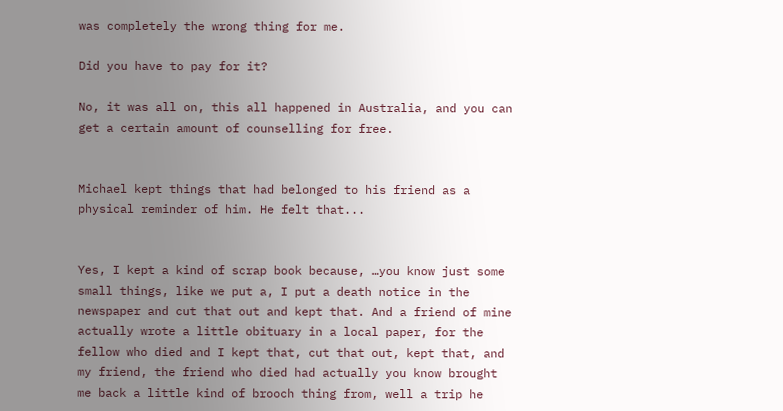was completely the wrong thing for me.

Did you have to pay for it?

No, it was all on, this all happened in Australia, and you can get a certain amount of counselling for free.


Michael kept things that had belonged to his friend as a physical reminder of him. He felt that...


Yes, I kept a kind of scrap book because, …you know just some small things, like we put a, I put a death notice in the newspaper and cut that out and kept that. And a friend of mine actually wrote a little obituary in a local paper, for the fellow who died and I kept that, cut that out, kept that, and my friend, the friend who died had actually you know brought me back a little kind of brooch thing from, well a trip he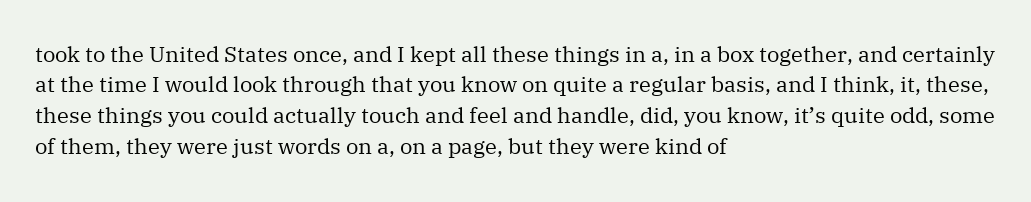took to the United States once, and I kept all these things in a, in a box together, and certainly at the time I would look through that you know on quite a regular basis, and I think, it, these, these things you could actually touch and feel and handle, did, you know, it’s quite odd, some of them, they were just words on a, on a page, but they were kind of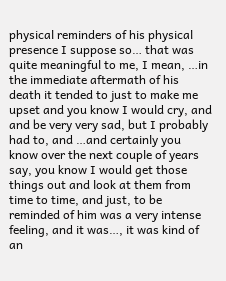physical reminders of his physical presence I suppose so… that was quite meaningful to me, I mean, …in the immediate aftermath of his death it tended to just to make me upset and you know I would cry, and and be very very sad, but I probably had to, and …and certainly you know over the next couple of years say, you know I would get those things out and look at them from time to time, and just, to be reminded of him was a very intense feeling, and it was…, it was kind of an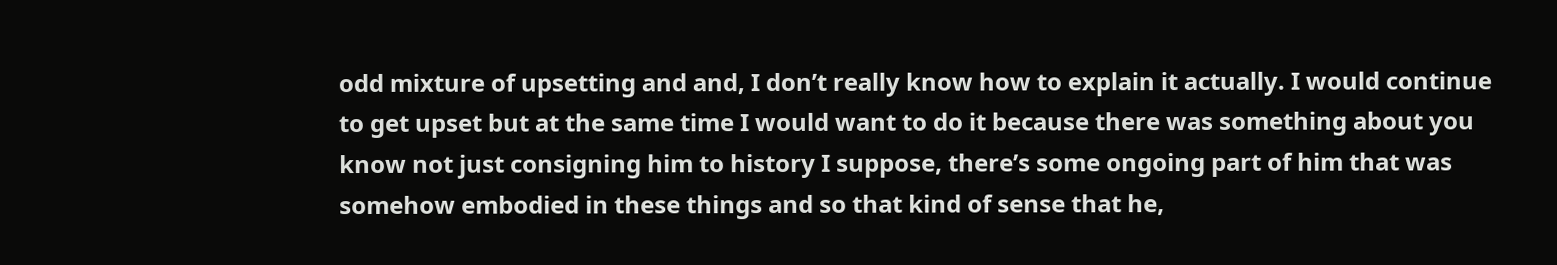odd mixture of upsetting and and, I don’t really know how to explain it actually. I would continue to get upset but at the same time I would want to do it because there was something about you know not just consigning him to history I suppose, there’s some ongoing part of him that was somehow embodied in these things and so that kind of sense that he,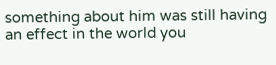something about him was still having an effect in the world you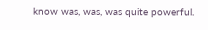know was, was, was quite powerful.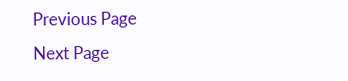Previous Page
Next Page